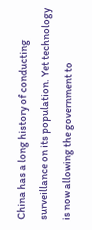China has a long history of conducting surveillance on its population. Yet technology is now allowing the government to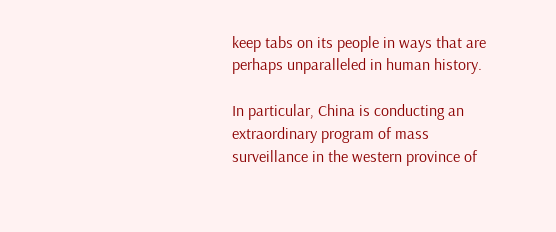keep tabs on its people in ways that are perhaps unparalleled in human history.

In particular, China is conducting an extraordinary program of mass surveillance in the western province of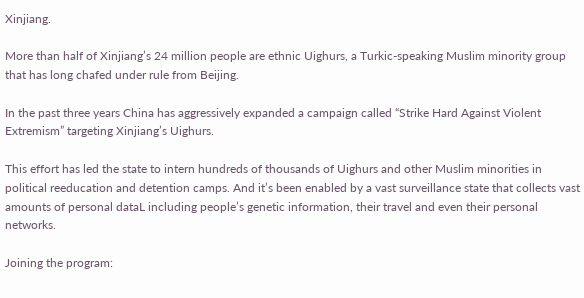Xinjiang.

More than half of Xinjiang’s 24 million people are ethnic Uighurs, a Turkic-speaking Muslim minority group that has long chafed under rule from Beijing.

In the past three years China has aggressively expanded a campaign called “Strike Hard Against Violent Extremism” targeting Xinjiang’s Uighurs.

This effort has led the state to intern hundreds of thousands of Uighurs and other Muslim minorities in political reeducation and detention camps. And it’s been enabled by a vast surveillance state that collects vast amounts of personal dataL including people’s genetic information, their travel and even their personal networks.

Joining the program: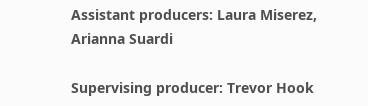Assistant producers: Laura Miserez, Arianna Suardi

Supervising producer: Trevor Hook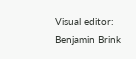Visual editor: Benjamin Brink